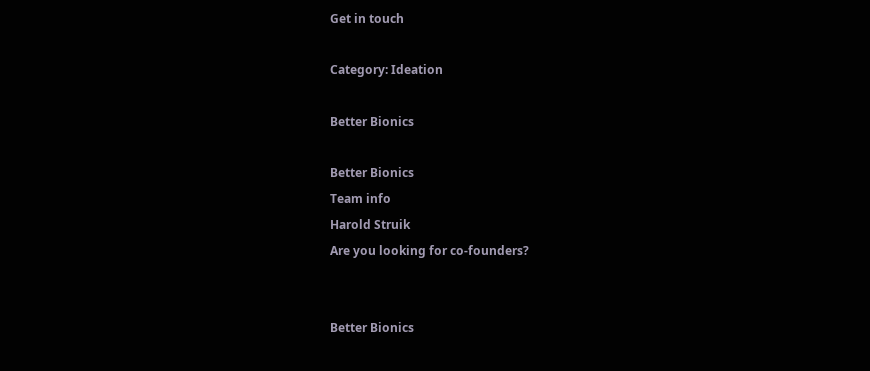Get in touch

Category: Ideation

Better Bionics

Better Bionics
Team info
Harold Struik
Are you looking for co-founders?


Better Bionics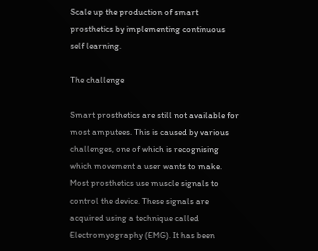Scale up the production of smart prosthetics by implementing continuous self learning.

The challenge

Smart prosthetics are still not available for most amputees. This is caused by various challenges, one of which is recognising which movement a user wants to make. Most prosthetics use muscle signals to control the device. These signals are acquired using a technique called Electromyography (EMG). It has been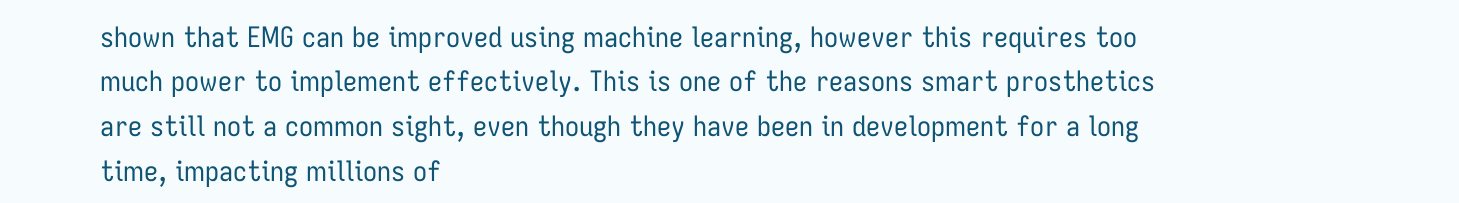shown that EMG can be improved using machine learning, however this requires too much power to implement effectively. This is one of the reasons smart prosthetics are still not a common sight, even though they have been in development for a long time, impacting millions of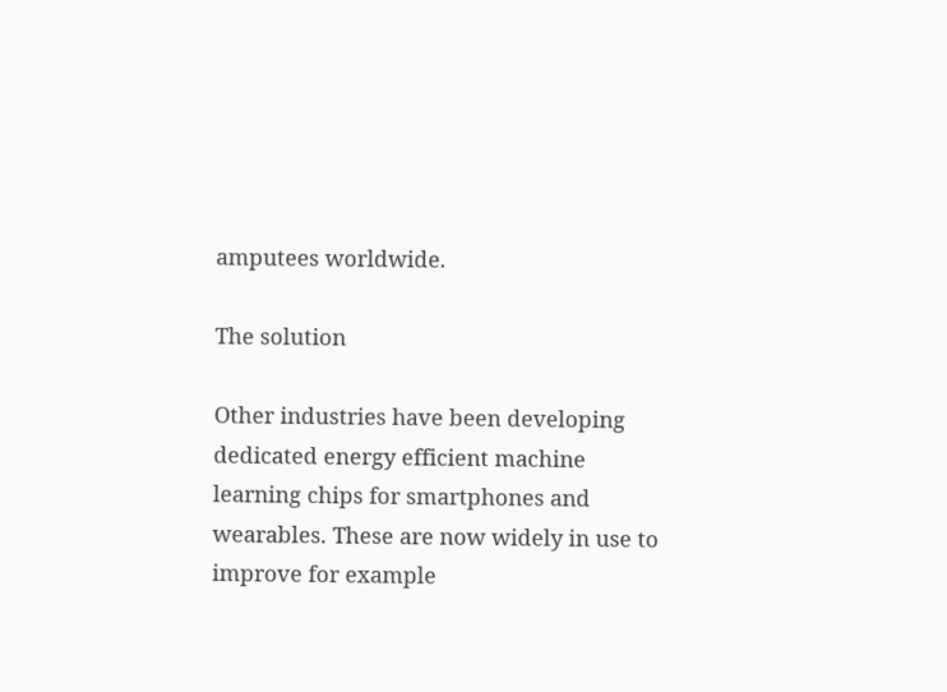amputees worldwide.

The solution

Other industries have been developing dedicated energy efficient machine learning chips for smartphones and wearables. These are now widely in use to improve for example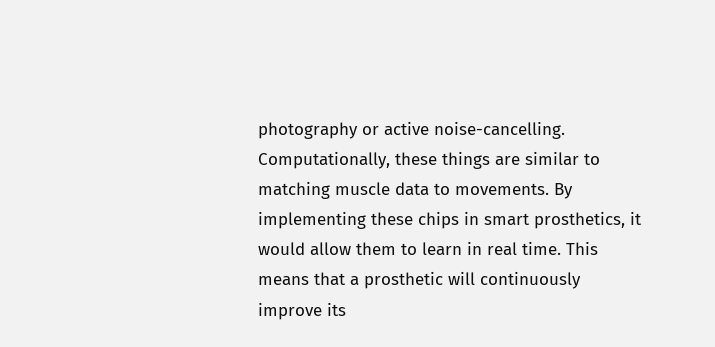photography or active noise-cancelling. Computationally, these things are similar to matching muscle data to movements. By implementing these chips in smart prosthetics, it would allow them to learn in real time. This means that a prosthetic will continuously improve its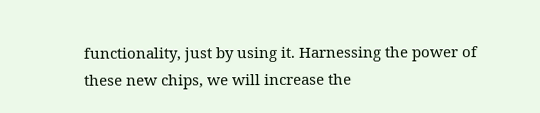functionality, just by using it. Harnessing the power of these new chips, we will increase the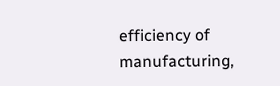efficiency of manufacturing,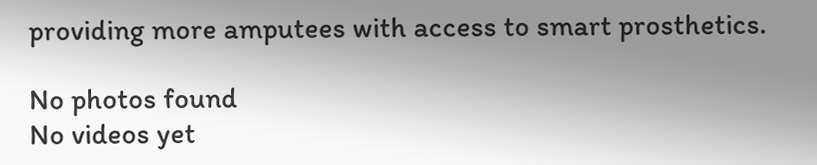providing more amputees with access to smart prosthetics.

No photos found
No videos yet